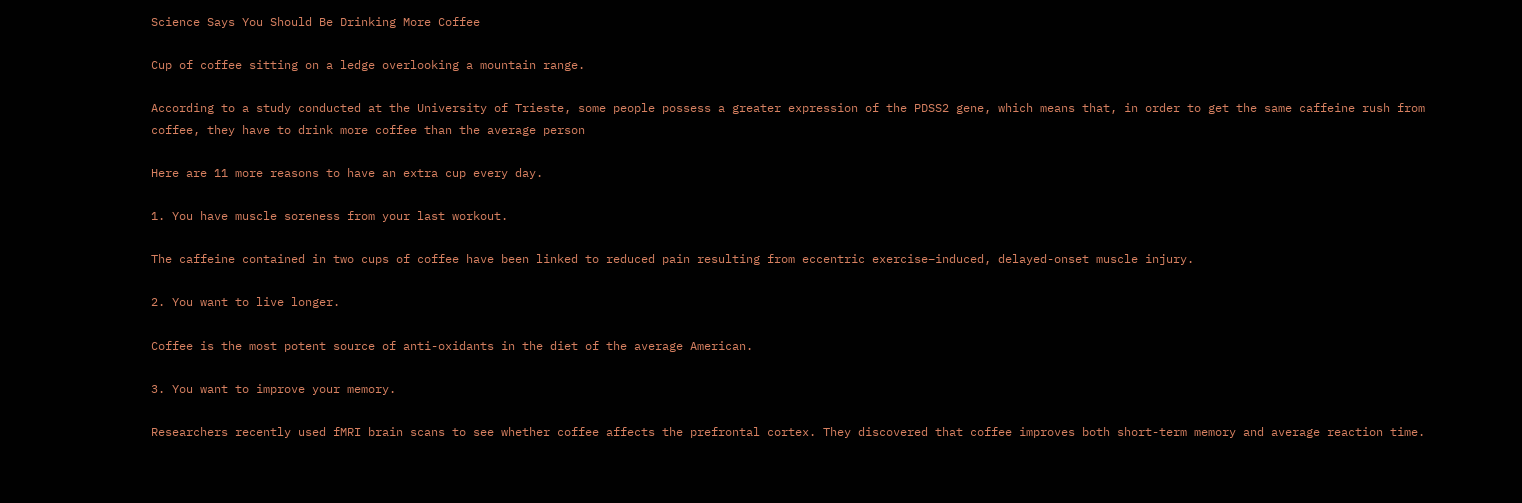Science Says You Should Be Drinking More Coffee

Cup of coffee sitting on a ledge overlooking a mountain range.

According to a study conducted at the University of Trieste, some people possess a greater expression of the PDSS2 gene, which means that, in order to get the same caffeine rush from coffee, they have to drink more coffee than the average person

Here are 11 more reasons to have an extra cup every day.

1. You have muscle soreness from your last workout.

The caffeine contained in two cups of coffee have been linked to reduced pain resulting from eccentric exercise–induced, delayed-onset muscle injury.

2. You want to live longer.

Coffee is the most potent source of anti-oxidants in the diet of the average American.

3. You want to improve your memory.

Researchers recently used fMRI brain scans to see whether coffee affects the prefrontal cortex. They discovered that coffee improves both short-term memory and average reaction time.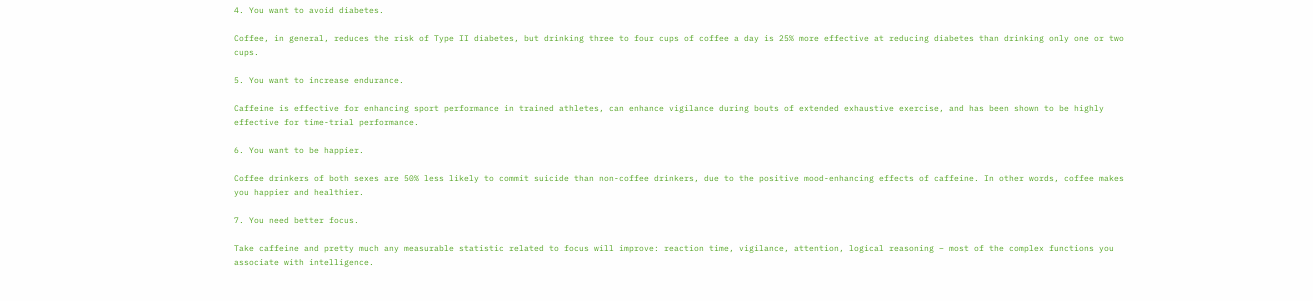4. You want to avoid diabetes.

Coffee, in general, reduces the risk of Type II diabetes, but drinking three to four cups of coffee a day is 25% more effective at reducing diabetes than drinking only one or two cups.

5. You want to increase endurance.

Caffeine is effective for enhancing sport performance in trained athletes, can enhance vigilance during bouts of extended exhaustive exercise, and has been shown to be highly effective for time-trial performance.

6. You want to be happier.

Coffee drinkers of both sexes are 50% less likely to commit suicide than non-coffee drinkers, due to the positive mood-enhancing effects of caffeine. In other words, coffee makes you happier and healthier.

7. You need better focus.

Take caffeine and pretty much any measurable statistic related to focus will improve: reaction time, vigilance, attention, logical reasoning – most of the complex functions you associate with intelligence.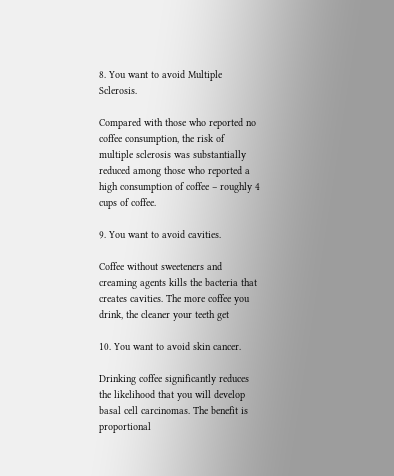8. You want to avoid Multiple Sclerosis.

Compared with those who reported no coffee consumption, the risk of multiple sclerosis was substantially reduced among those who reported a high consumption of coffee – roughly 4 cups of coffee.

9. You want to avoid cavities.

Coffee without sweeteners and creaming agents kills the bacteria that creates cavities. The more coffee you drink, the cleaner your teeth get

10. You want to avoid skin cancer.

Drinking coffee significantly reduces the likelihood that you will develop basal cell carcinomas. The benefit is proportional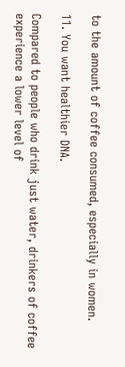to the amount of coffee consumed, especially in women.

11. You want healthier DNA.

Compared to people who drink just water, drinkers of coffee experience a lower level of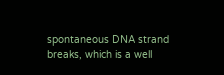spontaneous DNA strand breaks, which is a well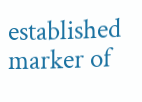established marker of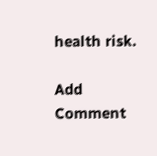health risk.

Add Comment